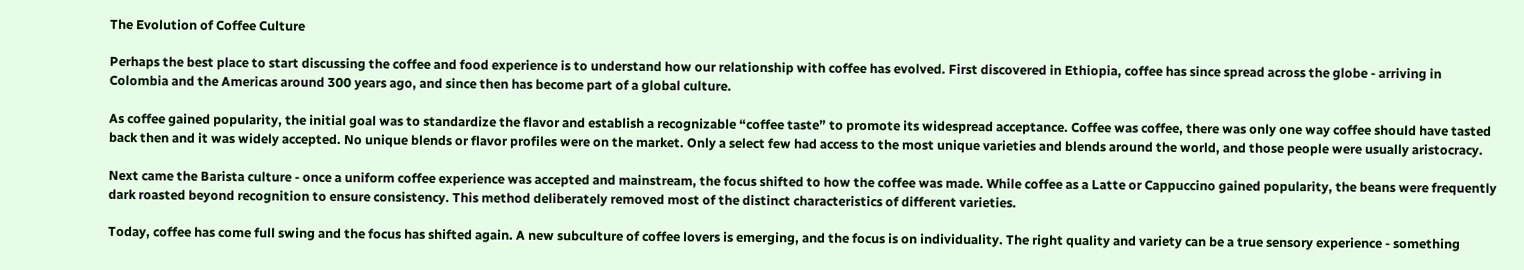The Evolution of Coffee Culture

Perhaps the best place to start discussing the coffee and food experience is to understand how our relationship with coffee has evolved. First discovered in Ethiopia, coffee has since spread across the globe - arriving in Colombia and the Americas around 300 years ago, and since then has become part of a global culture.

As coffee gained popularity, the initial goal was to standardize the flavor and establish a recognizable “coffee taste” to promote its widespread acceptance. Coffee was coffee, there was only one way coffee should have tasted back then and it was widely accepted. No unique blends or flavor profiles were on the market. Only a select few had access to the most unique varieties and blends around the world, and those people were usually aristocracy.

Next came the Barista culture - once a uniform coffee experience was accepted and mainstream, the focus shifted to how the coffee was made. While coffee as a Latte or Cappuccino gained popularity, the beans were frequently dark roasted beyond recognition to ensure consistency. This method deliberately removed most of the distinct characteristics of different varieties.

Today, coffee has come full swing and the focus has shifted again. A new subculture of coffee lovers is emerging, and the focus is on individuality. The right quality and variety can be a true sensory experience - something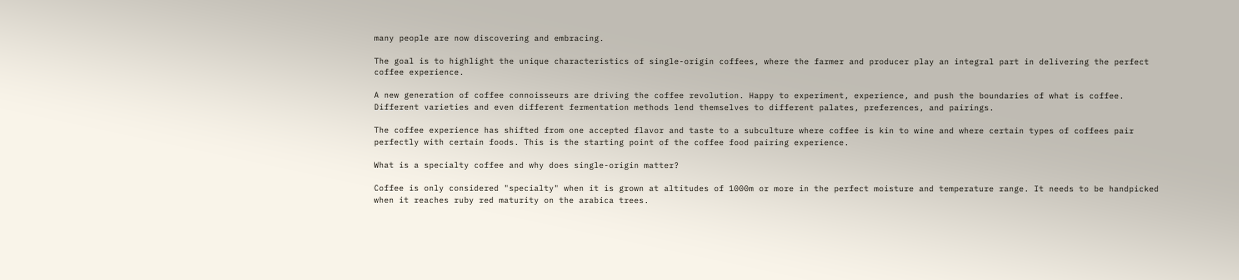many people are now discovering and embracing.

The goal is to highlight the unique characteristics of single-origin coffees, where the farmer and producer play an integral part in delivering the perfect coffee experience.

A new generation of coffee connoisseurs are driving the coffee revolution. Happy to experiment, experience, and push the boundaries of what is coffee. Different varieties and even different fermentation methods lend themselves to different palates, preferences, and pairings.

The coffee experience has shifted from one accepted flavor and taste to a subculture where coffee is kin to wine and where certain types of coffees pair perfectly with certain foods. This is the starting point of the coffee food pairing experience.

What is a specialty coffee and why does single-origin matter?

Coffee is only considered "specialty" when it is grown at altitudes of 1000m or more in the perfect moisture and temperature range. It needs to be handpicked when it reaches ruby red maturity on the arabica trees.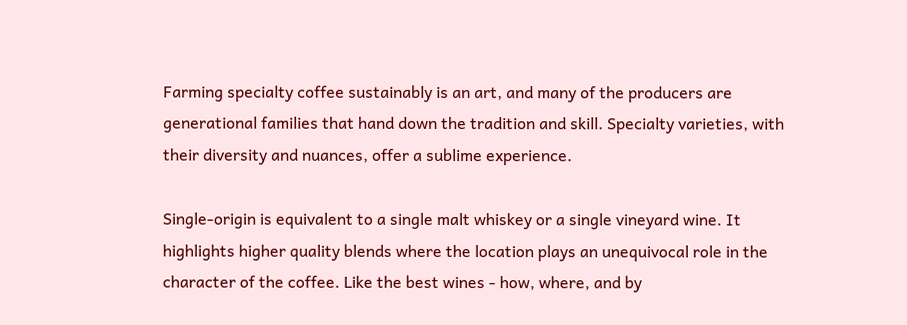Farming specialty coffee sustainably is an art, and many of the producers are generational families that hand down the tradition and skill. Specialty varieties, with their diversity and nuances, offer a sublime experience.

Single-origin is equivalent to a single malt whiskey or a single vineyard wine. It highlights higher quality blends where the location plays an unequivocal role in the character of the coffee. Like the best wines - how, where, and by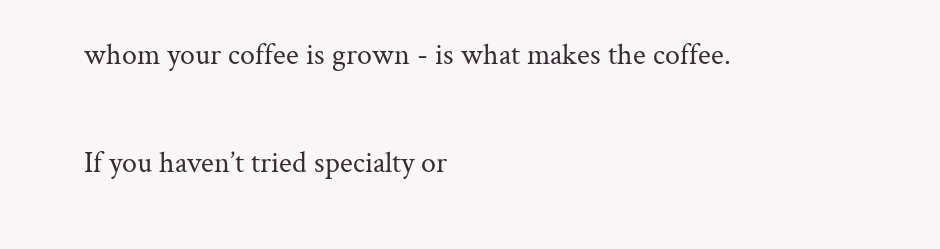whom your coffee is grown - is what makes the coffee.

If you haven’t tried specialty or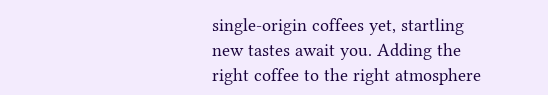single-origin coffees yet, startling new tastes await you. Adding the right coffee to the right atmosphere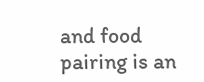and food pairing is an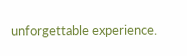unforgettable experience.